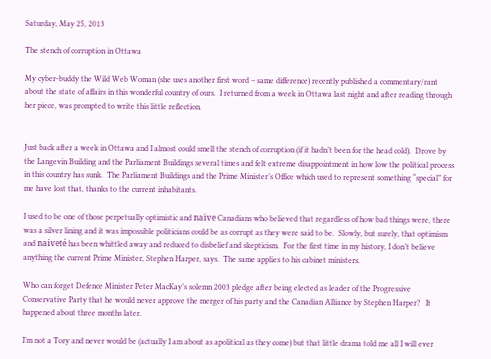Saturday, May 25, 2013

The stench of corruption in Ottawa

My cyber-buddy the Wild Web Woman (she uses another first word – same difference) recently published a commentary/rant about the state of affairs in this wonderful country of ours.  I returned from a week in Ottawa last night and after reading through her piece, was prompted to write this little reflection.


Just back after a week in Ottawa and I almost could smell the stench of corruption (if it hadn’t been for the head cold).  Drove by the Langevin Building and the Parliament Buildings several times and felt extreme disappointment in how low the political process in this country has sunk.  The Parliament Buildings and the Prime Minister’s Office which used to represent something “special” for me have lost that, thanks to the current inhabitants.

I used to be one of those perpetually optimistic and naïve Canadians who believed that regardless of how bad things were, there was a silver lining and it was impossible politicians could be as corrupt as they were said to be.  Slowly, but surely, that optimism and naiveté has been whittled away and reduced to disbelief and skepticism.  For the first time in my history, I don’t believe anything the current Prime Minister, Stephen Harper, says.  The same applies to his cabinet ministers.

Who can forget Defence Minister Peter MacKay’s solemn 2003 pledge after being elected as leader of the Progressive Conservative Party that he would never approve the merger of his party and the Canadian Alliance by Stephen Harper?   It happened about three months later.

I’m not a Tory and never would be (actually I am about as apolitical as they come) but that little drama told me all I will ever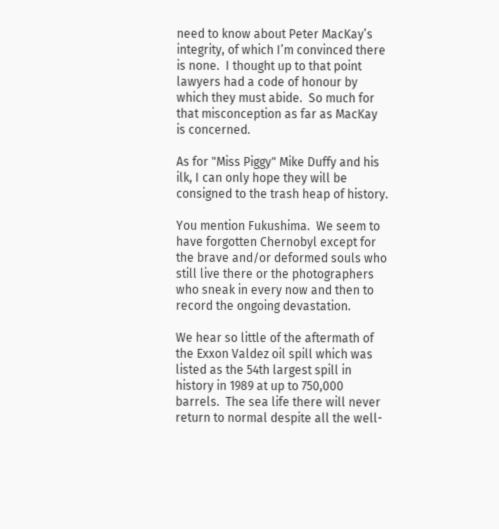need to know about Peter MacKay’s integrity, of which I’m convinced there is none.  I thought up to that point lawyers had a code of honour by which they must abide.  So much for that misconception as far as MacKay is concerned.

As for "Miss Piggy" Mike Duffy and his ilk, I can only hope they will be consigned to the trash heap of history.

You mention Fukushima.  We seem to have forgotten Chernobyl except for the brave and/or deformed souls who still live there or the photographers who sneak in every now and then to record the ongoing devastation.

We hear so little of the aftermath of the Exxon Valdez oil spill which was listed as the 54th largest spill in history in 1989 at up to 750,000 barrels.  The sea life there will never return to normal despite all the well-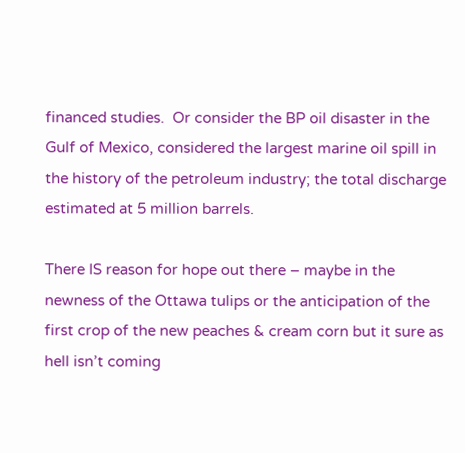financed studies.  Or consider the BP oil disaster in the Gulf of Mexico, considered the largest marine oil spill in the history of the petroleum industry; the total discharge estimated at 5 million barrels.

There IS reason for hope out there – maybe in the newness of the Ottawa tulips or the anticipation of the first crop of the new peaches & cream corn but it sure as hell isn’t coming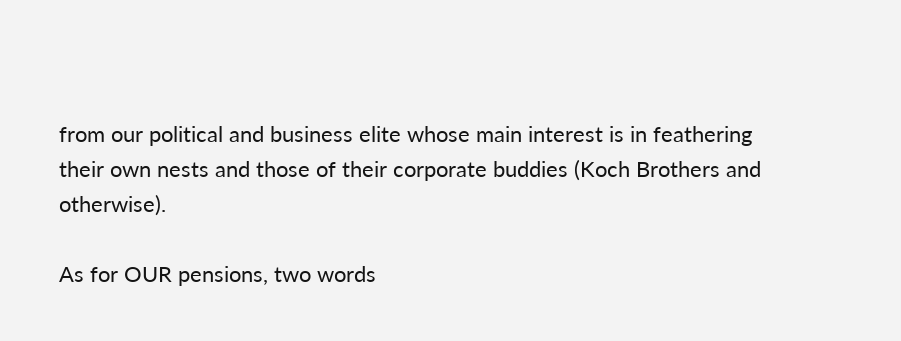from our political and business elite whose main interest is in feathering their own nests and those of their corporate buddies (Koch Brothers and otherwise).

As for OUR pensions, two words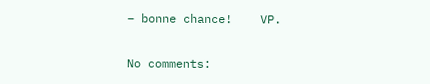– bonne chance!    VP.

No comments: